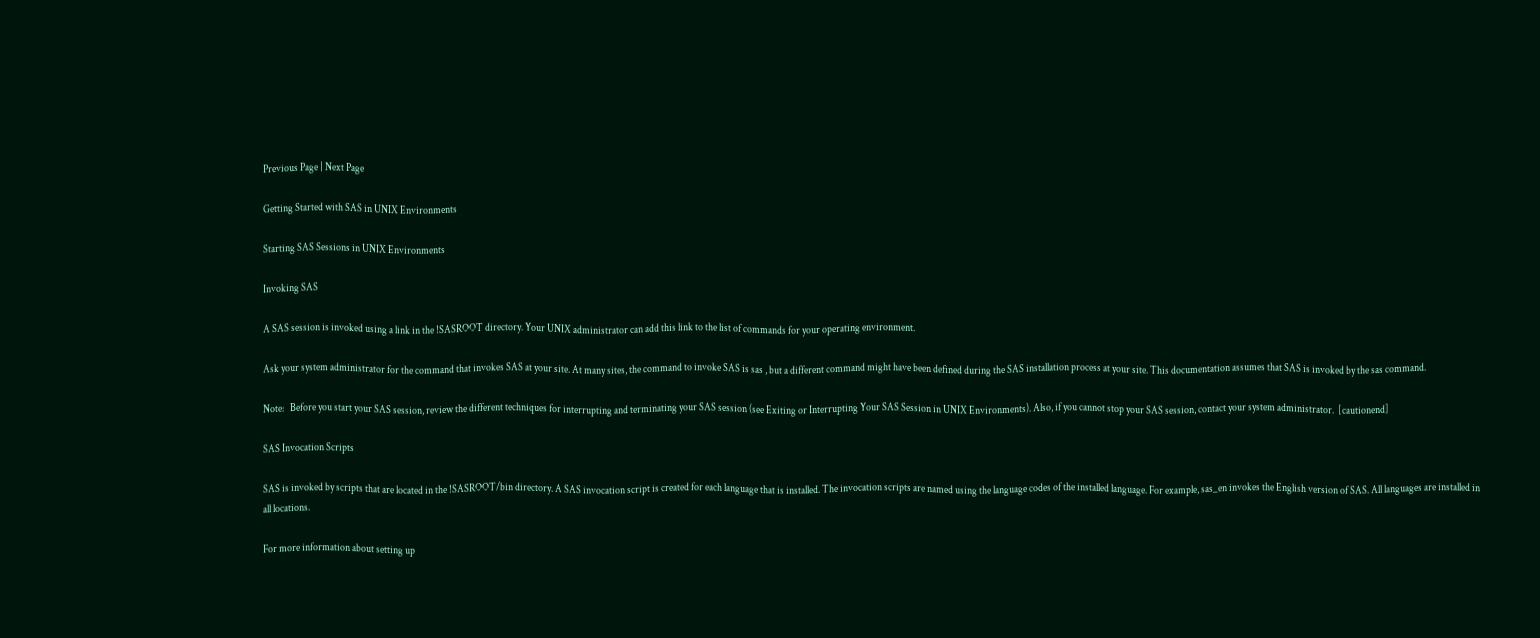Previous Page | Next Page

Getting Started with SAS in UNIX Environments

Starting SAS Sessions in UNIX Environments

Invoking SAS

A SAS session is invoked using a link in the !SASROOT directory. Your UNIX administrator can add this link to the list of commands for your operating environment.

Ask your system administrator for the command that invokes SAS at your site. At many sites, the command to invoke SAS is sas , but a different command might have been defined during the SAS installation process at your site. This documentation assumes that SAS is invoked by the sas command.

Note:   Before you start your SAS session, review the different techniques for interrupting and terminating your SAS session (see Exiting or Interrupting Your SAS Session in UNIX Environments). Also, if you cannot stop your SAS session, contact your system administrator.  [cautionend]

SAS Invocation Scripts

SAS is invoked by scripts that are located in the !SASROOT/bin directory. A SAS invocation script is created for each language that is installed. The invocation scripts are named using the language codes of the installed language. For example, sas_en invokes the English version of SAS. All languages are installed in all locations.

For more information about setting up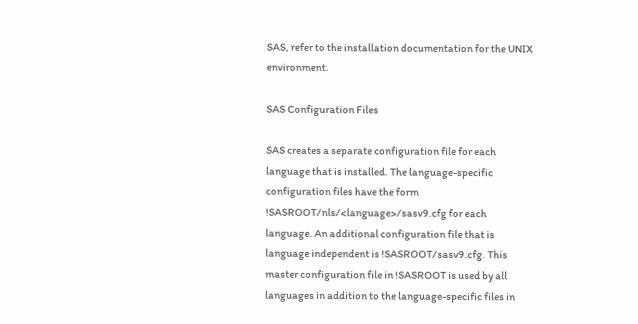SAS, refer to the installation documentation for the UNIX environment.

SAS Configuration Files

SAS creates a separate configuration file for each language that is installed. The language-specific configuration files have the form !SASROOT/nls/<language>/sasv9.cfg for each language. An additional configuration file that is language independent is !SASROOT/sasv9.cfg. This master configuration file in !SASROOT is used by all languages in addition to the language-specific files in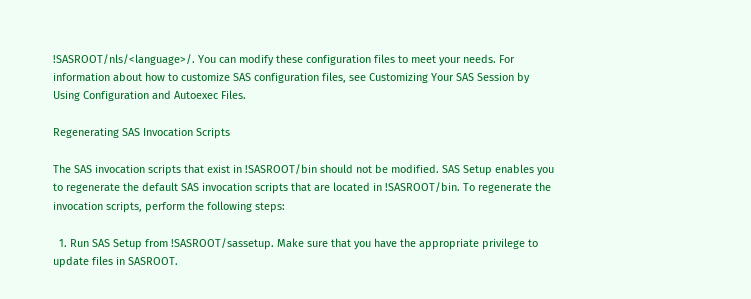!SASROOT/nls/<language>/. You can modify these configuration files to meet your needs. For information about how to customize SAS configuration files, see Customizing Your SAS Session by Using Configuration and Autoexec Files.

Regenerating SAS Invocation Scripts

The SAS invocation scripts that exist in !SASROOT/bin should not be modified. SAS Setup enables you to regenerate the default SAS invocation scripts that are located in !SASROOT/bin. To regenerate the invocation scripts, perform the following steps:

  1. Run SAS Setup from !SASROOT/sassetup. Make sure that you have the appropriate privilege to update files in SASROOT.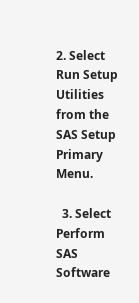2. Select Run Setup Utilities from the SAS Setup Primary Menu.

  3. Select Perform SAS Software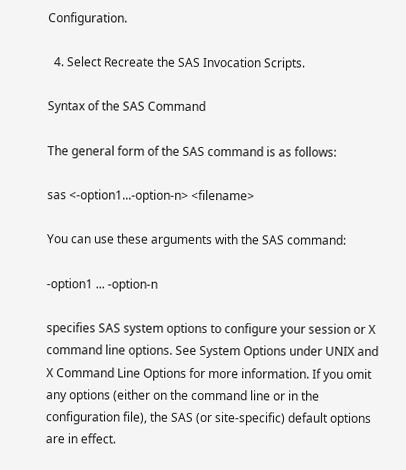Configuration.

  4. Select Recreate the SAS Invocation Scripts.

Syntax of the SAS Command

The general form of the SAS command is as follows:

sas <-option1...-option-n> <filename>

You can use these arguments with the SAS command:

-option1 ... -option-n

specifies SAS system options to configure your session or X command line options. See System Options under UNIX and X Command Line Options for more information. If you omit any options (either on the command line or in the configuration file), the SAS (or site-specific) default options are in effect.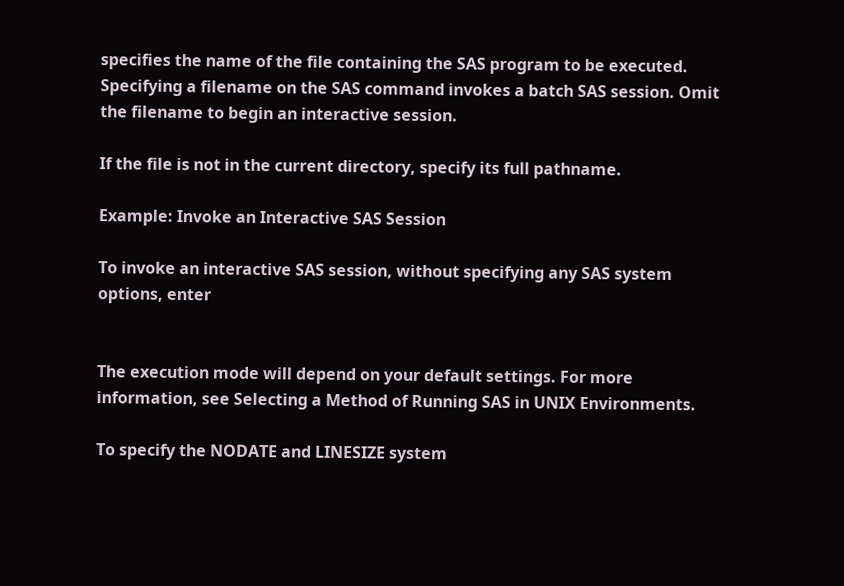specifies the name of the file containing the SAS program to be executed. Specifying a filename on the SAS command invokes a batch SAS session. Omit the filename to begin an interactive session.

If the file is not in the current directory, specify its full pathname.

Example: Invoke an Interactive SAS Session

To invoke an interactive SAS session, without specifying any SAS system options, enter


The execution mode will depend on your default settings. For more information, see Selecting a Method of Running SAS in UNIX Environments.

To specify the NODATE and LINESIZE system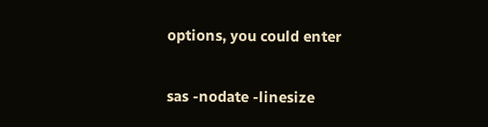options, you could enter

sas -nodate -linesize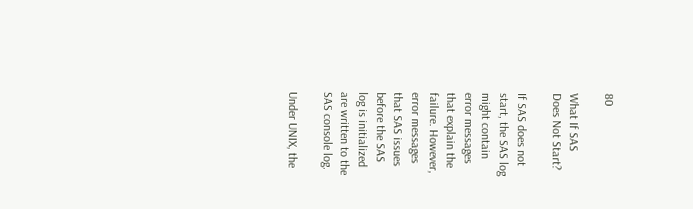80

What If SAS Does Not Start?

If SAS does not start, the SAS log might contain error messages that explain the failure. However, error messages that SAS issues before the SAS log is initialized are written to the SAS console log.

Under UNIX, the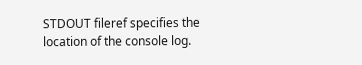STDOUT fileref specifies the location of the console log.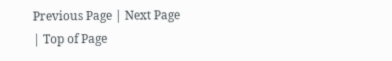Previous Page | Next Page | Top of Page